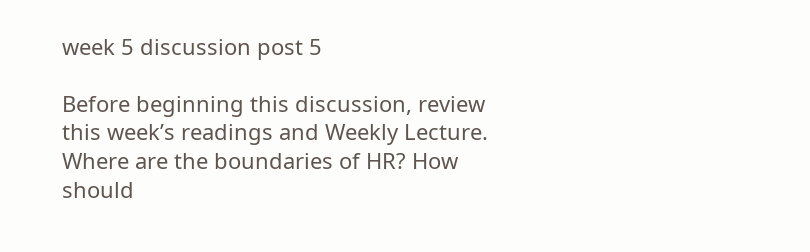week 5 discussion post 5

Before beginning this discussion, review this week’s readings and Weekly Lecture. Where are the boundaries of HR? How should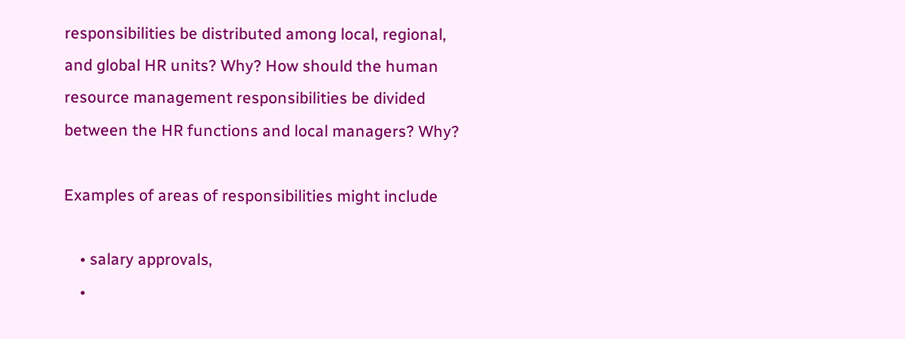responsibilities be distributed among local, regional, and global HR units? Why? How should the human resource management responsibilities be divided between the HR functions and local managers? Why?

Examples of areas of responsibilities might include

    • salary approvals,
    •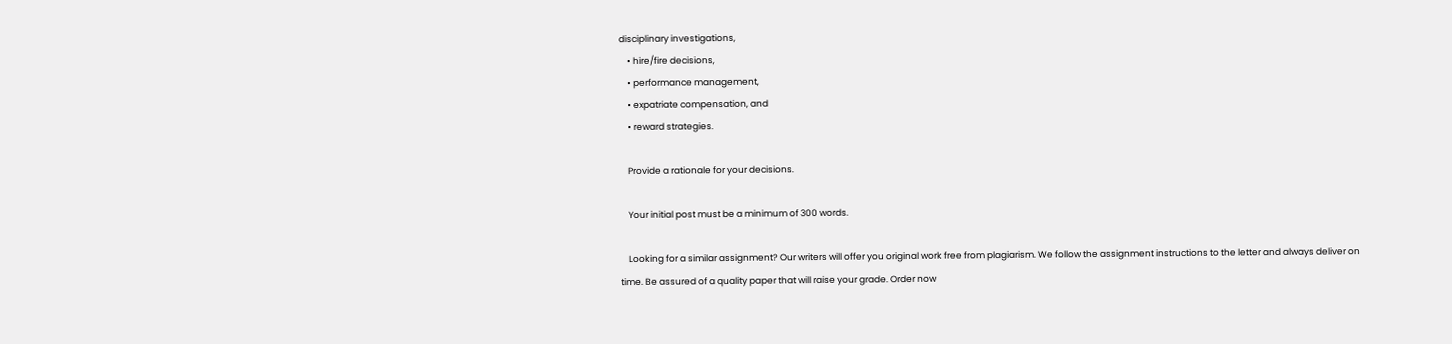disciplinary investigations,
    • hire/fire decisions,
    • performance management,
    • expatriate compensation, and
    • reward strategies.

    Provide a rationale for your decisions.

    Your initial post must be a minimum of 300 words.

    Looking for a similar assignment? Our writers will offer you original work free from plagiarism. We follow the assignment instructions to the letter and always deliver on time. Be assured of a quality paper that will raise your grade. Order now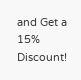and Get a 15% Discount!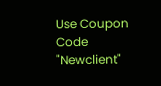Use Coupon Code "Newclient"